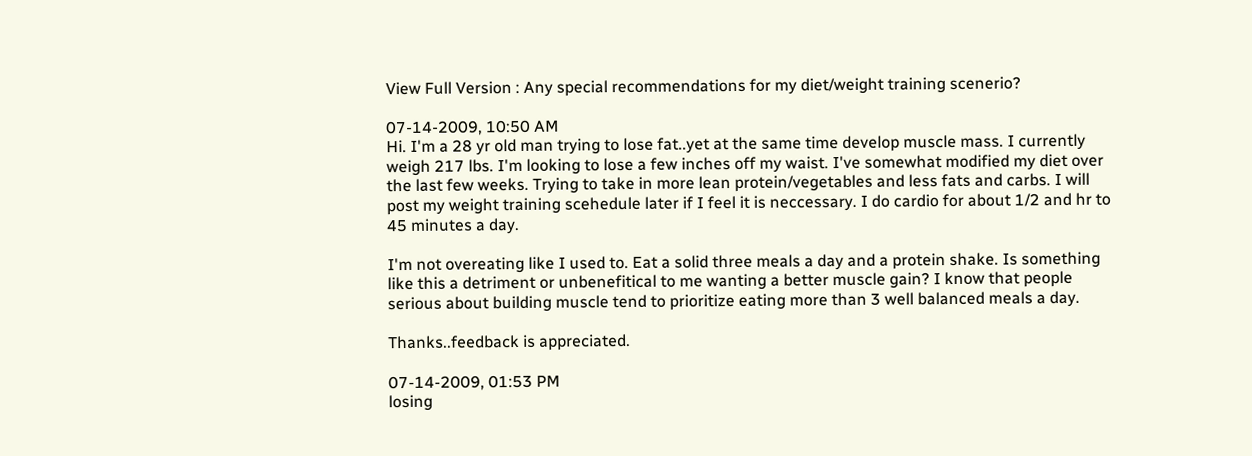View Full Version : Any special recommendations for my diet/weight training scenerio?

07-14-2009, 10:50 AM
Hi. I'm a 28 yr old man trying to lose fat..yet at the same time develop muscle mass. I currently weigh 217 lbs. I'm looking to lose a few inches off my waist. I've somewhat modified my diet over the last few weeks. Trying to take in more lean protein/vegetables and less fats and carbs. I will post my weight training scehedule later if I feel it is neccessary. I do cardio for about 1/2 and hr to 45 minutes a day.

I'm not overeating like I used to. Eat a solid three meals a day and a protein shake. Is something like this a detriment or unbenefitical to me wanting a better muscle gain? I know that people serious about building muscle tend to prioritize eating more than 3 well balanced meals a day.

Thanks..feedback is appreciated.

07-14-2009, 01:53 PM
losing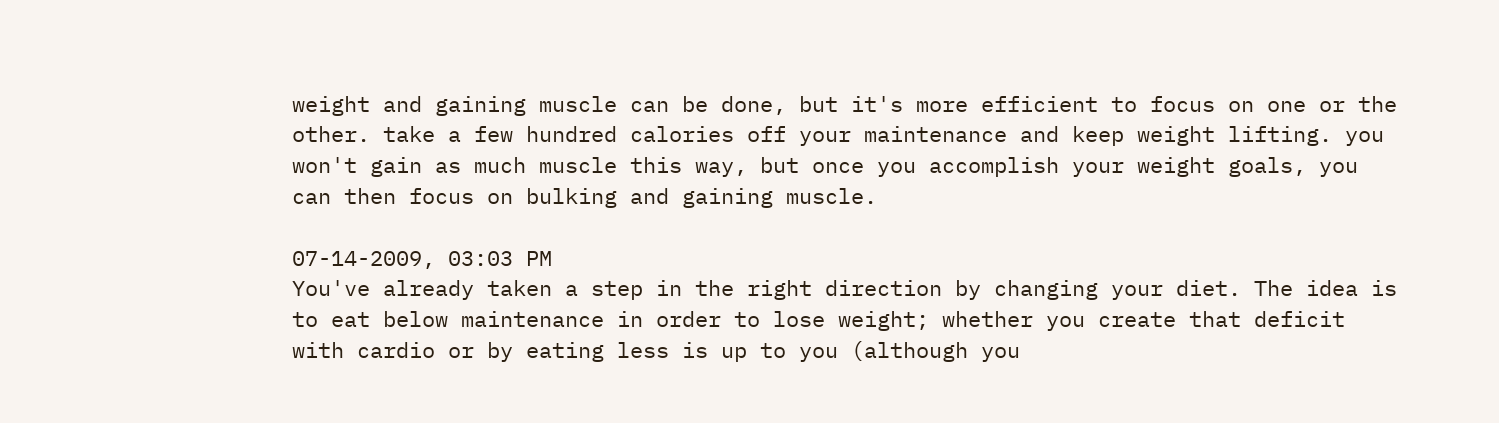weight and gaining muscle can be done, but it's more efficient to focus on one or the other. take a few hundred calories off your maintenance and keep weight lifting. you won't gain as much muscle this way, but once you accomplish your weight goals, you can then focus on bulking and gaining muscle.

07-14-2009, 03:03 PM
You've already taken a step in the right direction by changing your diet. The idea is to eat below maintenance in order to lose weight; whether you create that deficit with cardio or by eating less is up to you (although you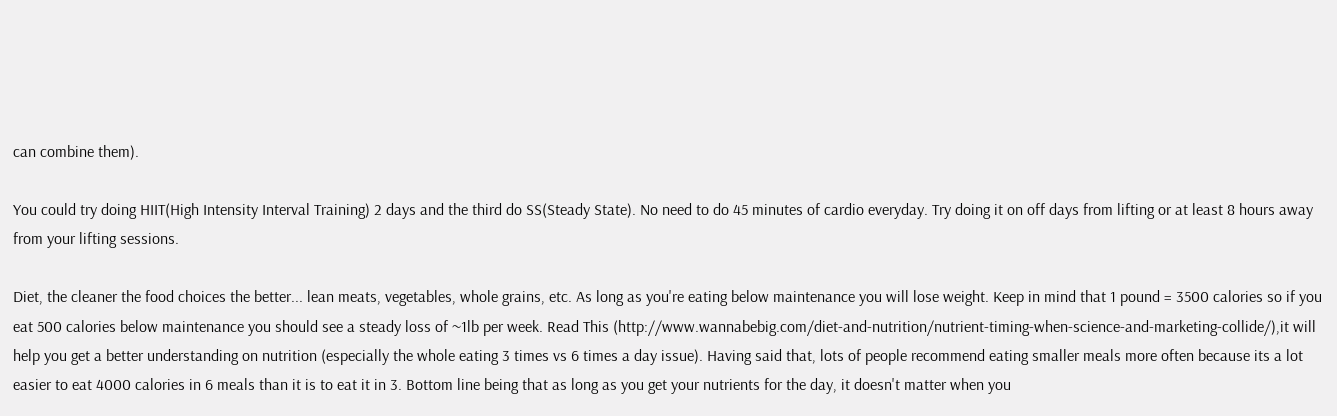can combine them).

You could try doing HIIT(High Intensity Interval Training) 2 days and the third do SS(Steady State). No need to do 45 minutes of cardio everyday. Try doing it on off days from lifting or at least 8 hours away from your lifting sessions.

Diet, the cleaner the food choices the better... lean meats, vegetables, whole grains, etc. As long as you're eating below maintenance you will lose weight. Keep in mind that 1 pound = 3500 calories so if you eat 500 calories below maintenance you should see a steady loss of ~1lb per week. Read This (http://www.wannabebig.com/diet-and-nutrition/nutrient-timing-when-science-and-marketing-collide/),it will help you get a better understanding on nutrition (especially the whole eating 3 times vs 6 times a day issue). Having said that, lots of people recommend eating smaller meals more often because its a lot easier to eat 4000 calories in 6 meals than it is to eat it in 3. Bottom line being that as long as you get your nutrients for the day, it doesn't matter when you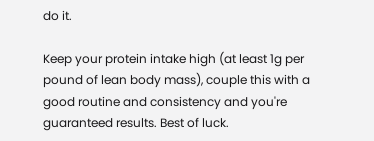do it.

Keep your protein intake high (at least 1g per pound of lean body mass), couple this with a good routine and consistency and you're guaranteed results. Best of luck.